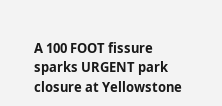A 100 FOOT fissure sparks URGENT park closure at Yellowstone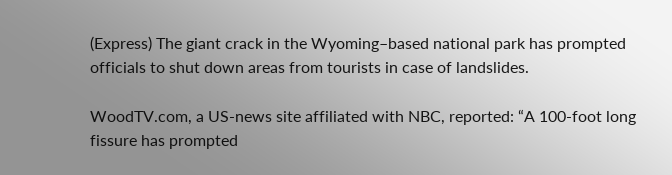(Express) The giant crack in the Wyoming–based national park has prompted officials to shut down areas from tourists in case of landslides.

WoodTV.com, a US-news site affiliated with NBC, reported: “A 100-foot long fissure has prompted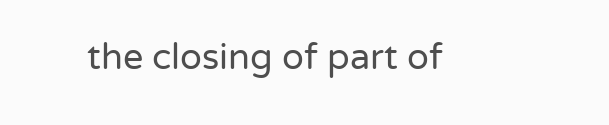the closing of part of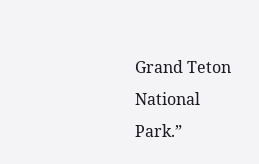Grand Teton National Park.”